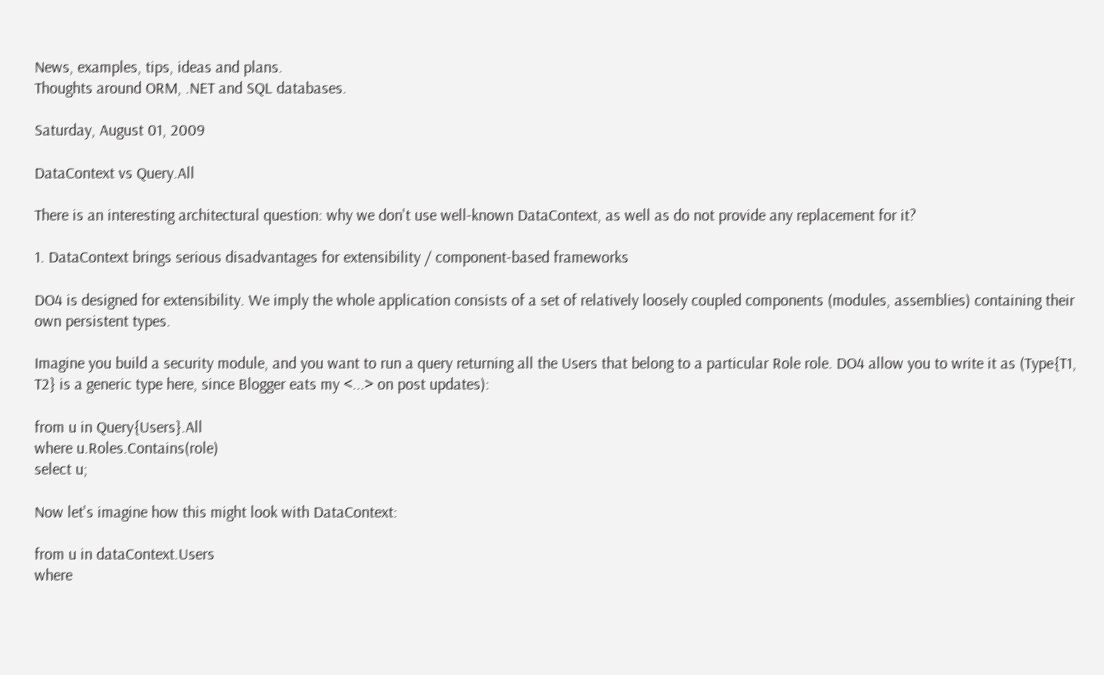News, examples, tips, ideas and plans.
Thoughts around ORM, .NET and SQL databases.

Saturday, August 01, 2009

DataContext vs Query.All

There is an interesting architectural question: why we don't use well-known DataContext, as well as do not provide any replacement for it?

1. DataContext brings serious disadvantages for extensibility / component-based frameworks

DO4 is designed for extensibility. We imply the whole application consists of a set of relatively loosely coupled components (modules, assemblies) containing their own persistent types.

Imagine you build a security module, and you want to run a query returning all the Users that belong to a particular Role role. DO4 allow you to write it as (Type{T1, T2} is a generic type here, since Blogger eats my <...> on post updates):

from u in Query{Users}.All
where u.Roles.Contains(role)
select u;

Now let's imagine how this might look with DataContext:

from u in dataContext.Users
where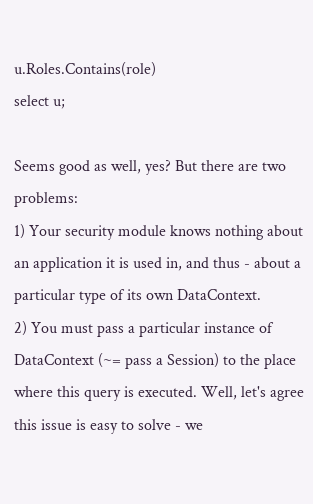u.Roles.Contains(role)
select u;

Seems good as well, yes? But there are two problems:
1) Your security module knows nothing about an application it is used in, and thus - about a particular type of its own DataContext.
2) You must pass a particular instance of DataContext (~= pass a Session) to the place where this query is executed. Well, let's agree this issue is easy to solve - we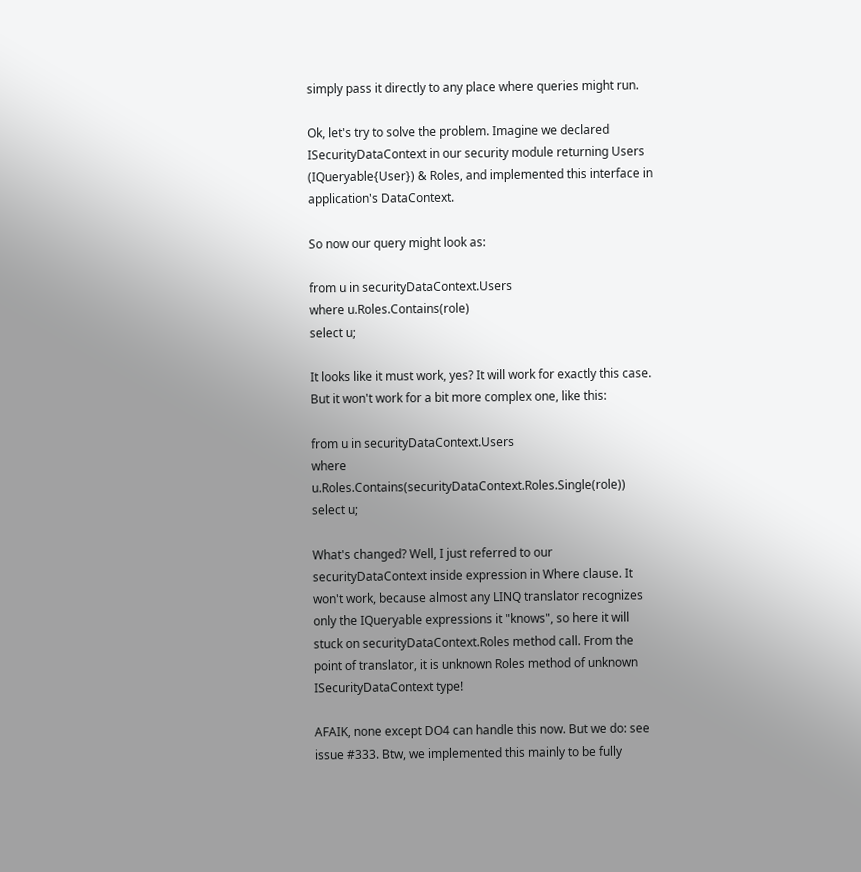simply pass it directly to any place where queries might run.

Ok, let's try to solve the problem. Imagine we declared ISecurityDataContext in our security module returning Users (IQueryable{User}) & Roles, and implemented this interface in application's DataContext.

So now our query might look as:

from u in securityDataContext.Users
where u.Roles.Contains(role)
select u;

It looks like it must work, yes? It will work for exactly this case. But it won't work for a bit more complex one, like this:

from u in securityDataContext.Users
where u.Roles.Contains(securityDataContext.Roles.Single(role))
select u;

What's changed? Well, I just referred to our securityDataContext inside expression in Where clause. It won't work, because almost any LINQ translator recognizes only the IQueryable expressions it "knows", so here it will stuck on securityDataContext.Roles method call. From the point of translator, it is unknown Roles method of unknown ISecurityDataContext type!

AFAIK, none except DO4 can handle this now. But we do: see issue #333. Btw, we implemented this mainly to be fully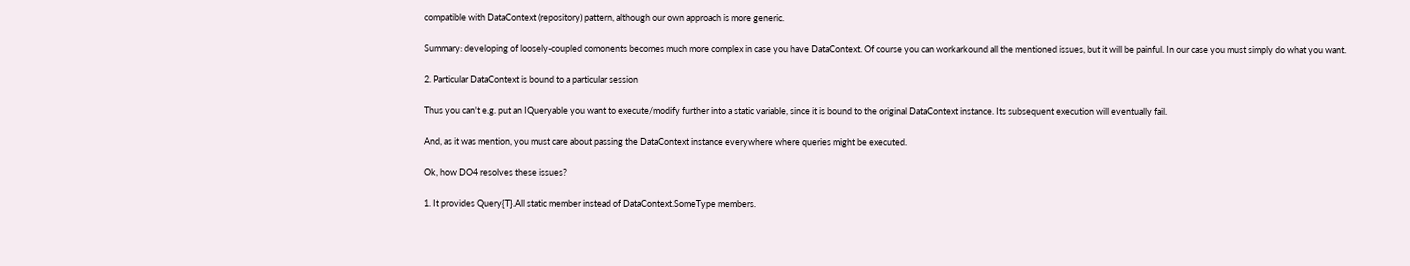compatible with DataContext (repository) pattern, although our own approach is more generic.

Summary: developing of loosely-coupled comonents becomes much more complex in case you have DataContext. Of course you can workarkound all the mentioned issues, but it will be painful. In our case you must simply do what you want.

2. Particular DataContext is bound to a particular session

Thus you can't e.g. put an IQueryable you want to execute/modify further into a static variable, since it is bound to the original DataContext instance. Its subsequent execution will eventually fail.

And, as it was mention, you must care about passing the DataContext instance everywhere where queries might be executed.

Ok, how DO4 resolves these issues?

1. It provides Query{T}.All static member instead of DataContext.SomeType members.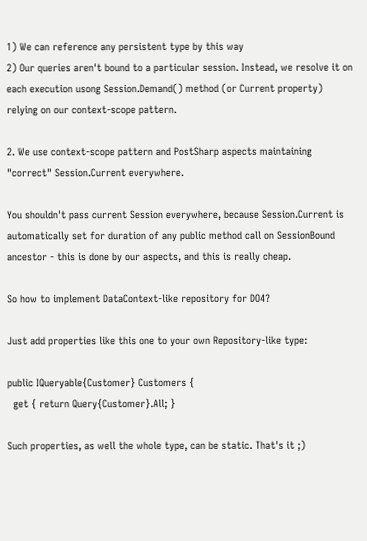1) We can reference any persistent type by this way
2) Our queries aren't bound to a particular session. Instead, we resolve it on each execution usong Session.Demand() method (or Current property) relying on our context-scope pattern.

2. We use context-scope pattern and PostSharp aspects maintaining "correct" Session.Current everywhere.

You shouldn't pass current Session everywhere, because Session.Current is automatically set for duration of any public method call on SessionBound ancestor - this is done by our aspects, and this is really cheap.

So how to implement DataContext-like repository for DO4?

Just add properties like this one to your own Repository-like type:

public IQueryable{Customer} Customers {
  get { return Query{Customer}.All; }

Such properties, as well the whole type, can be static. That's it ;)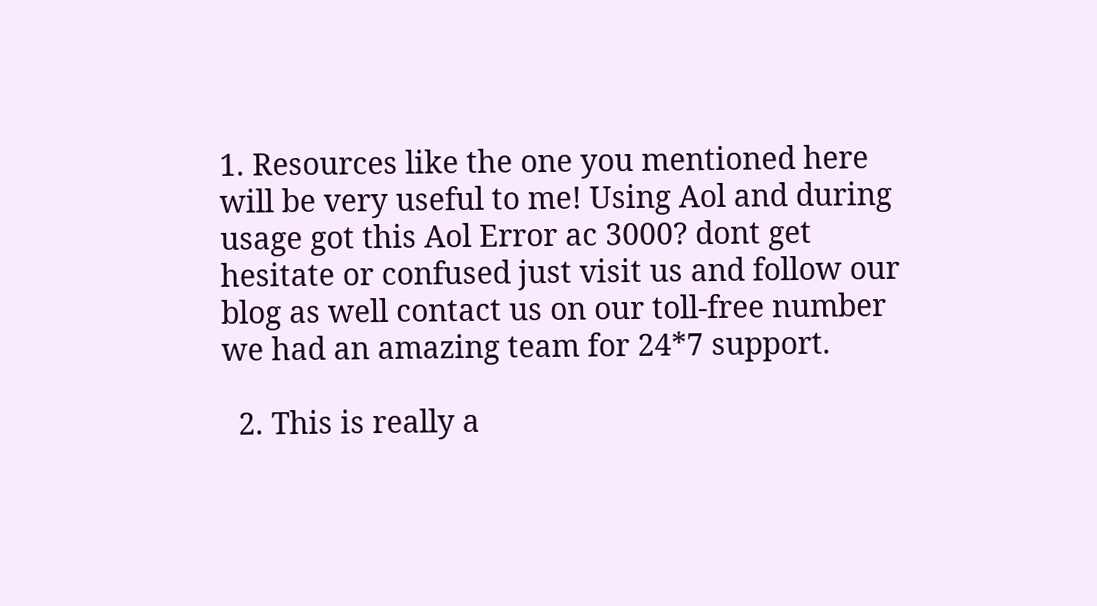1. Resources like the one you mentioned here will be very useful to me! Using Aol and during usage got this Aol Error ac 3000? dont get hesitate or confused just visit us and follow our blog as well contact us on our toll-free number we had an amazing team for 24*7 support.

  2. This is really a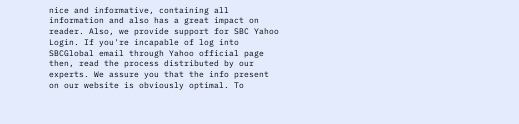nice and informative, containing all information and also has a great impact on reader. Also, we provide support for SBC Yahoo Login. If you're incapable of log into SBCGlobal email through Yahoo official page then, read the process distributed by our experts. We assure you that the info present on our website is obviously optimal. To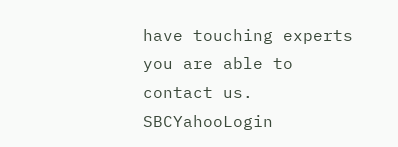have touching experts you are able to contact us. SBCYahooLogin